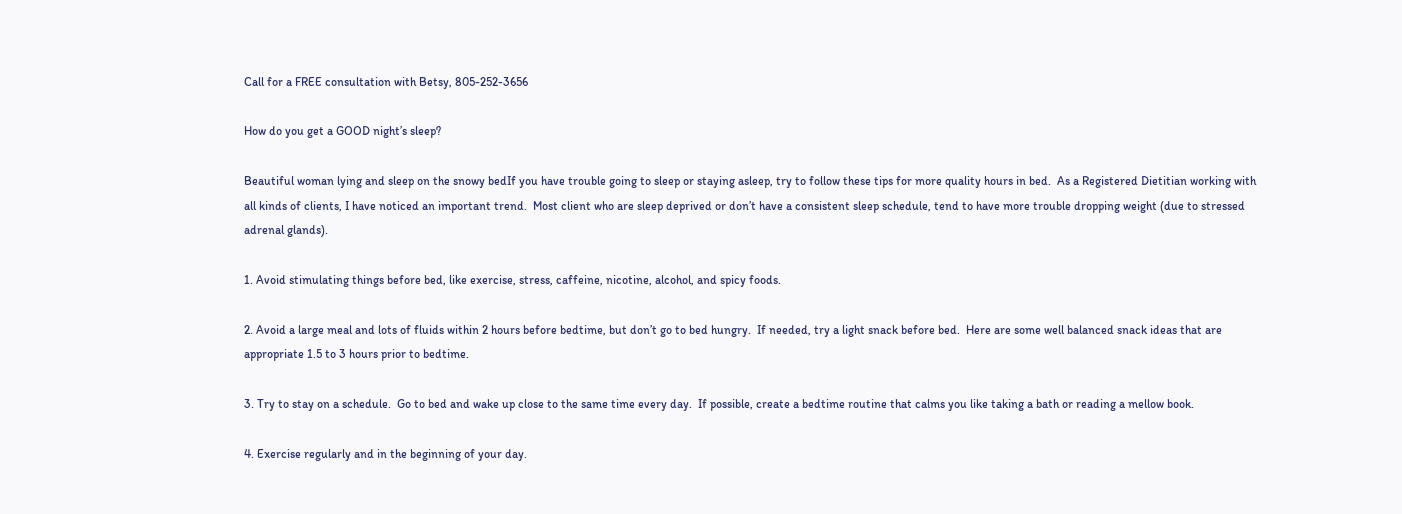Call for a FREE consultation with Betsy, 805-252-3656

How do you get a GOOD night’s sleep?

Beautiful woman lying and sleep on the snowy bedIf you have trouble going to sleep or staying asleep, try to follow these tips for more quality hours in bed.  As a Registered Dietitian working with all kinds of clients, I have noticed an important trend.  Most client who are sleep deprived or don’t have a consistent sleep schedule, tend to have more trouble dropping weight (due to stressed adrenal glands).

1. Avoid stimulating things before bed, like exercise, stress, caffeine, nicotine, alcohol, and spicy foods.

2. Avoid a large meal and lots of fluids within 2 hours before bedtime, but don’t go to bed hungry.  If needed, try a light snack before bed.  Here are some well balanced snack ideas that are appropriate 1.5 to 3 hours prior to bedtime.

3. Try to stay on a schedule.  Go to bed and wake up close to the same time every day.  If possible, create a bedtime routine that calms you like taking a bath or reading a mellow book.

4. Exercise regularly and in the beginning of your day.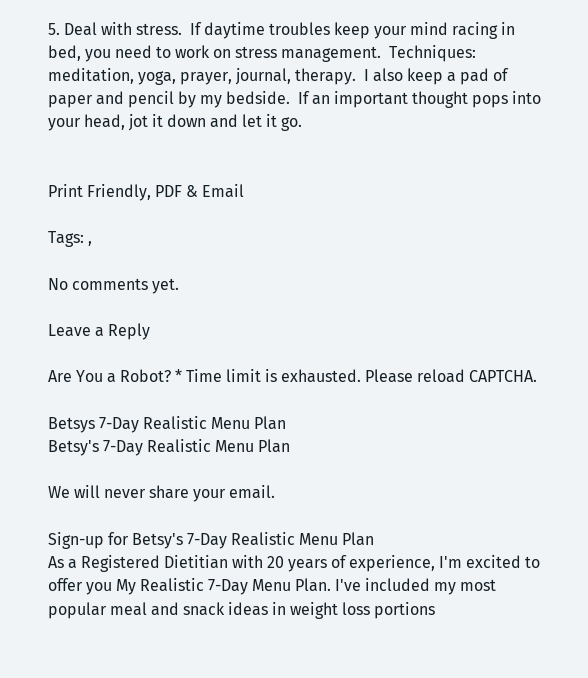5. Deal with stress.  If daytime troubles keep your mind racing in bed, you need to work on stress management.  Techniques: meditation, yoga, prayer, journal, therapy.  I also keep a pad of paper and pencil by my bedside.  If an important thought pops into your head, jot it down and let it go.


Print Friendly, PDF & Email

Tags: ,

No comments yet.

Leave a Reply

Are You a Robot? * Time limit is exhausted. Please reload CAPTCHA.

Betsys 7-Day Realistic Menu Plan
Betsy's 7-Day Realistic Menu Plan

We will never share your email.

Sign-up for Betsy's 7-Day Realistic Menu Plan
As a Registered Dietitian with 20 years of experience, I'm excited to offer you My Realistic 7-Day Menu Plan. I've included my most popular meal and snack ideas in weight loss portions